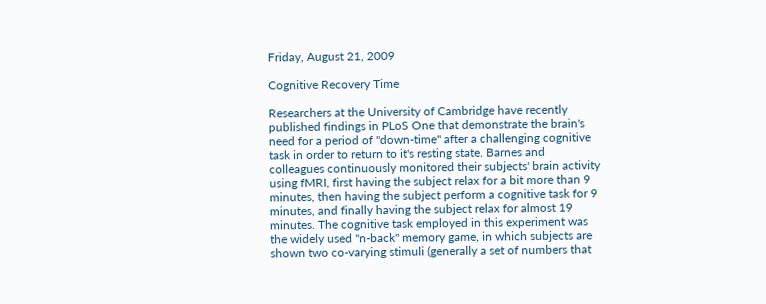Friday, August 21, 2009

Cognitive Recovery Time

Researchers at the University of Cambridge have recently published findings in PLoS One that demonstrate the brain's need for a period of "down-time" after a challenging cognitive task in order to return to it's resting state. Barnes and colleagues continuously monitored their subjects' brain activity using fMRI, first having the subject relax for a bit more than 9 minutes, then having the subject perform a cognitive task for 9 minutes, and finally having the subject relax for almost 19 minutes. The cognitive task employed in this experiment was the widely used "n-back" memory game, in which subjects are shown two co-varying stimuli (generally a set of numbers that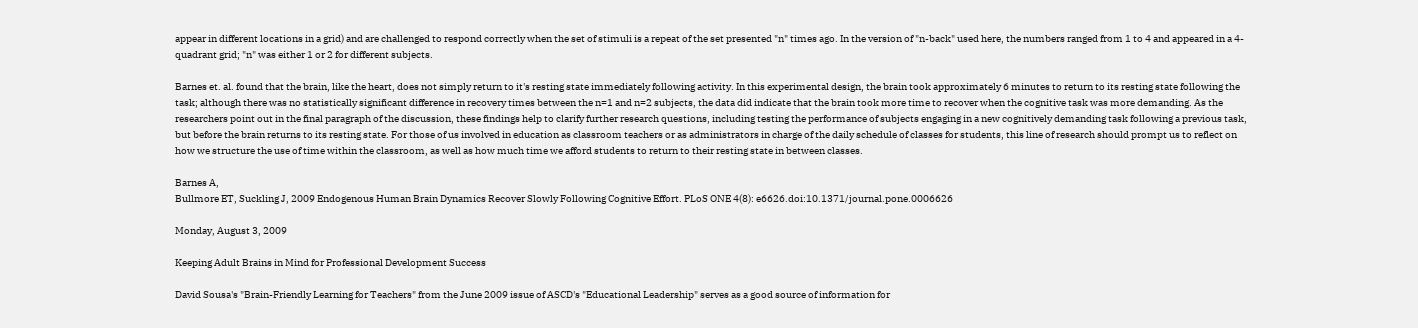appear in different locations in a grid) and are challenged to respond correctly when the set of stimuli is a repeat of the set presented "n" times ago. In the version of "n-back" used here, the numbers ranged from 1 to 4 and appeared in a 4-quadrant grid; "n" was either 1 or 2 for different subjects.

Barnes et. al. found that the brain, like the heart, does not simply return to it's resting state immediately following activity. In this experimental design, the brain took approximately 6 minutes to return to its resting state following the task; although there was no statistically significant difference in recovery times between the n=1 and n=2 subjects, the data did indicate that the brain took more time to recover when the cognitive task was more demanding. As the researchers point out in the final paragraph of the discussion, these findings help to clarify further research questions, including testing the performance of subjects engaging in a new cognitively demanding task following a previous task, but before the brain returns to its resting state. For those of us involved in education as classroom teachers or as administrators in charge of the daily schedule of classes for students, this line of research should prompt us to reflect on how we structure the use of time within the classroom, as well as how much time we afford students to return to their resting state in between classes.

Barnes A,
Bullmore ET, Suckling J, 2009 Endogenous Human Brain Dynamics Recover Slowly Following Cognitive Effort. PLoS ONE 4(8): e6626.doi:10.1371/journal.pone.0006626

Monday, August 3, 2009

Keeping Adult Brains in Mind for Professional Development Success

David Sousa's "Brain-Friendly Learning for Teachers" from the June 2009 issue of ASCD's "Educational Leadership" serves as a good source of information for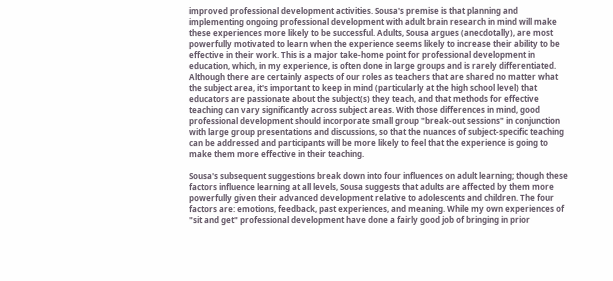improved professional development activities. Sousa's premise is that planning and implementing ongoing professional development with adult brain research in mind will make these experiences more likely to be successful. Adults, Sousa argues (anecdotally), are most powerfully motivated to learn when the experience seems likely to increase their ability to be effective in their work. This is a major take-home point for professional development in education, which, in my experience, is often done in large groups and is rarely differentiated. Although there are certainly aspects of our roles as teachers that are shared no matter what the subject area, it's important to keep in mind (particularly at the high school level) that educators are passionate about the subject(s) they teach, and that methods for effective teaching can vary significantly across subject areas. With those differences in mind, good professional development should incorporate small group "break-out sessions" in conjunction with large group presentations and discussions, so that the nuances of subject-specific teaching can be addressed and participants will be more likely to feel that the experience is going to make them more effective in their teaching.

Sousa's subsequent suggestions break down into four influences on adult learning; though these factors influence learning at all levels, Sousa suggests that adults are affected by them more powerfully given their advanced development relative to adolescents and children. The four factors are: emotions, feedback, past experiences, and meaning. While my own experiences of "sit and get" professional development have done a fairly good job of bringing in prior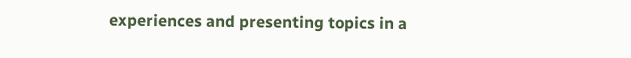experiences and presenting topics in a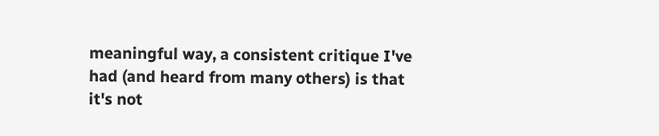meaningful way, a consistent critique I've had (and heard from many others) is that it's not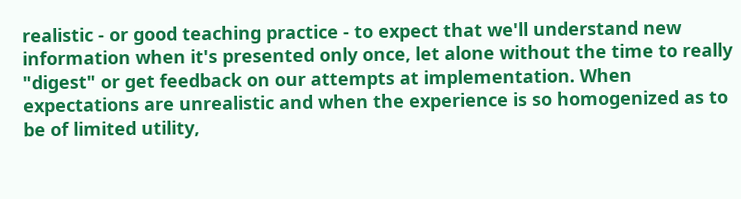realistic - or good teaching practice - to expect that we'll understand new information when it's presented only once, let alone without the time to really "digest" or get feedback on our attempts at implementation. When expectations are unrealistic and when the experience is so homogenized as to be of limited utility,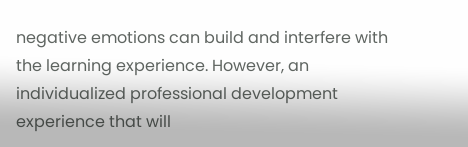negative emotions can build and interfere with the learning experience. However, an individualized professional development experience that will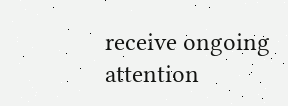receive ongoing attention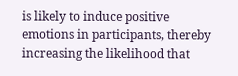is likely to induce positive emotions in participants, thereby increasing the likelihood that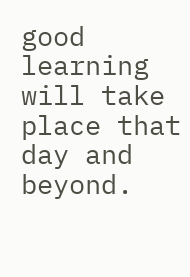good learning will take place that day and beyond.